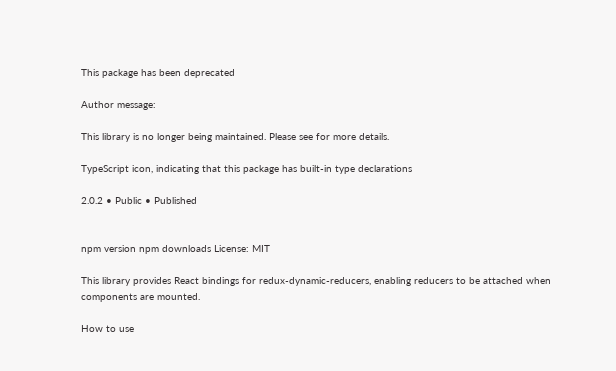This package has been deprecated

Author message:

This library is no longer being maintained. Please see for more details.

TypeScript icon, indicating that this package has built-in type declarations

2.0.2 • Public • Published


npm version npm downloads License: MIT

This library provides React bindings for redux-dynamic-reducers, enabling reducers to be attached when components are mounted.

How to use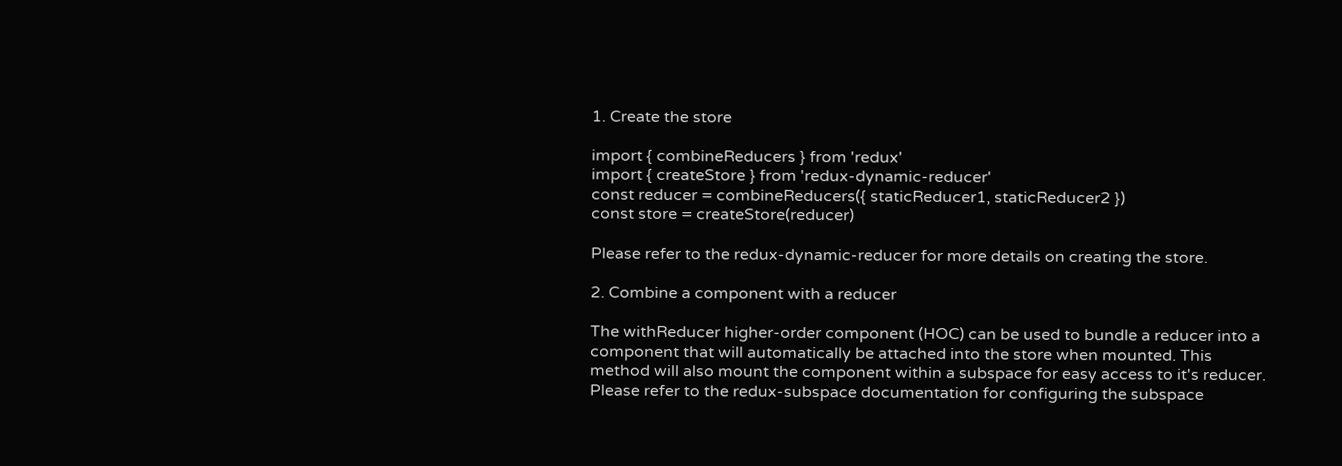1. Create the store

import { combineReducers } from 'redux'
import { createStore } from 'redux-dynamic-reducer'
const reducer = combineReducers({ staticReducer1, staticReducer2 })
const store = createStore(reducer)

Please refer to the redux-dynamic-reducer for more details on creating the store.

2. Combine a component with a reducer

The withReducer higher-order component (HOC) can be used to bundle a reducer into a component that will automatically be attached into the store when mounted. This method will also mount the component within a subspace for easy access to it's reducer. Please refer to the redux-subspace documentation for configuring the subspace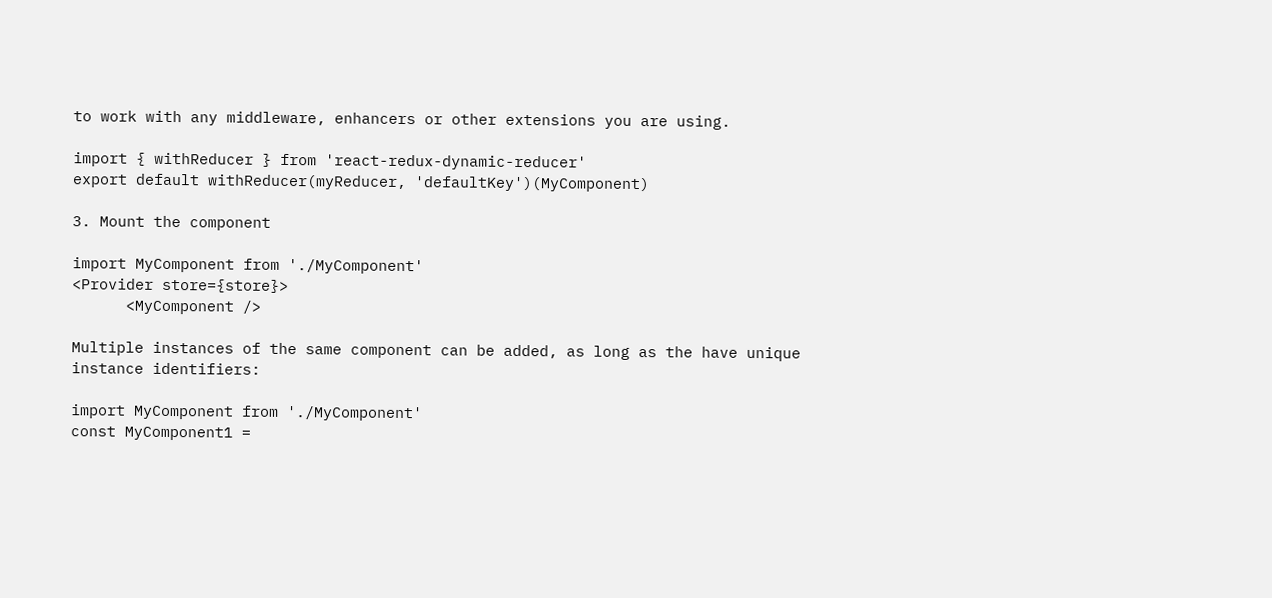to work with any middleware, enhancers or other extensions you are using.

import { withReducer } from 'react-redux-dynamic-reducer'
export default withReducer(myReducer, 'defaultKey')(MyComponent)

3. Mount the component

import MyComponent from './MyComponent'
<Provider store={store}>
      <MyComponent />

Multiple instances of the same component can be added, as long as the have unique instance identifiers:

import MyComponent from './MyComponent'
const MyComponent1 =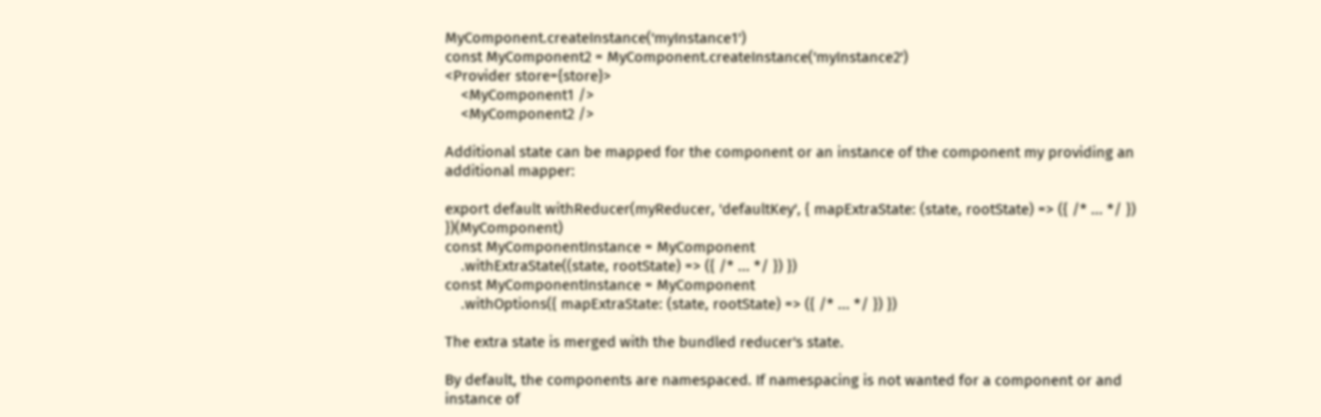MyComponent.createInstance('myInstance1')
const MyComponent2 = MyComponent.createInstance('myInstance2')
<Provider store={store}>
    <MyComponent1 />
    <MyComponent2 />

Additional state can be mapped for the component or an instance of the component my providing an additional mapper:

export default withReducer(myReducer, 'defaultKey', { mapExtraState: (state, rootState) => ({ /* ... */ }) })(MyComponent)
const MyComponentInstance = MyComponent
    .withExtraState((state, rootState) => ({ /* ... */ }) })
const MyComponentInstance = MyComponent
    .withOptions({ mapExtraState: (state, rootState) => ({ /* ... */ }) })

The extra state is merged with the bundled reducer's state.

By default, the components are namespaced. If namespacing is not wanted for a component or and instance of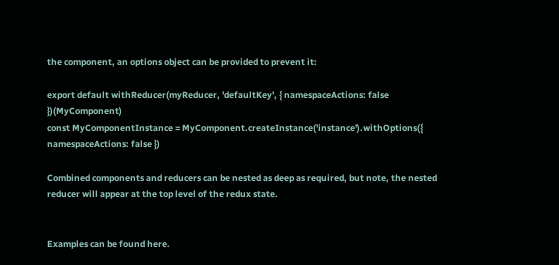the component, an options object can be provided to prevent it:

export default withReducer(myReducer, 'defaultKey', { namespaceActions: false })(MyComponent)
const MyComponentInstance = MyComponent.createInstance('instance').withOptions({ namespaceActions: false })

Combined components and reducers can be nested as deep as required, but note, the nested reducer will appear at the top level of the redux state.


Examples can be found here.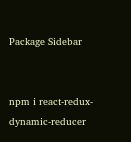Package Sidebar


npm i react-redux-dynamic-reducer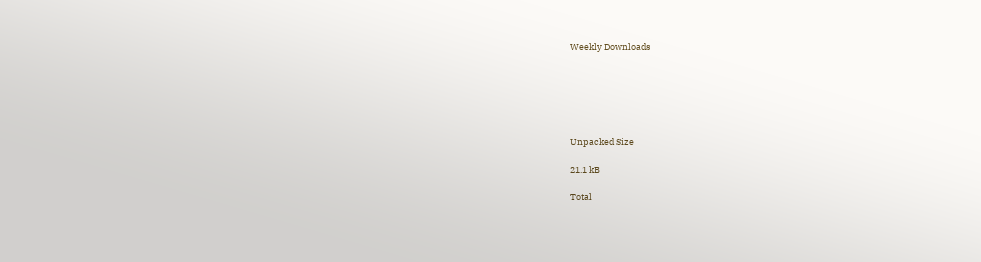Weekly Downloads






Unpacked Size

21.1 kB

Total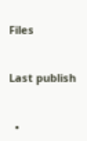Files


Last publish


  •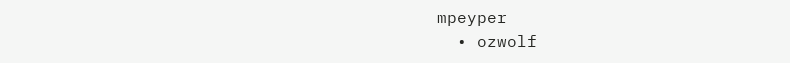mpeyper
  • ozwolf